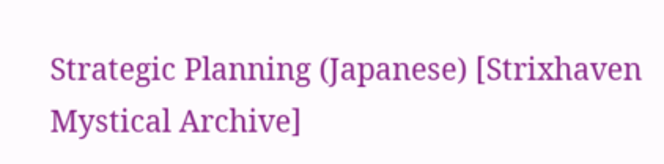Strategic Planning (Japanese) [Strixhaven Mystical Archive]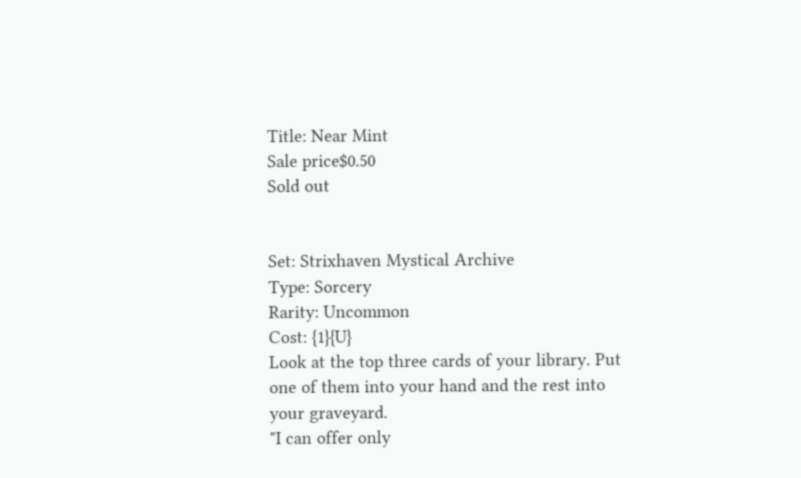Title: Near Mint
Sale price$0.50
Sold out


Set: Strixhaven Mystical Archive
Type: Sorcery
Rarity: Uncommon
Cost: {1}{U}
Look at the top three cards of your library. Put one of them into your hand and the rest into your graveyard.
"I can offer only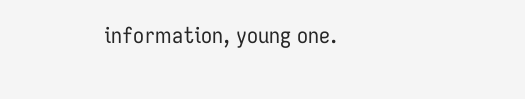information, young one.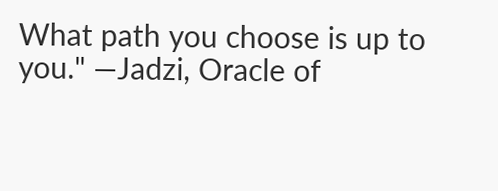What path you choose is up to you." —Jadzi, Oracle of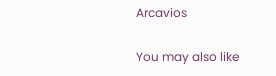Arcavios

You may also like